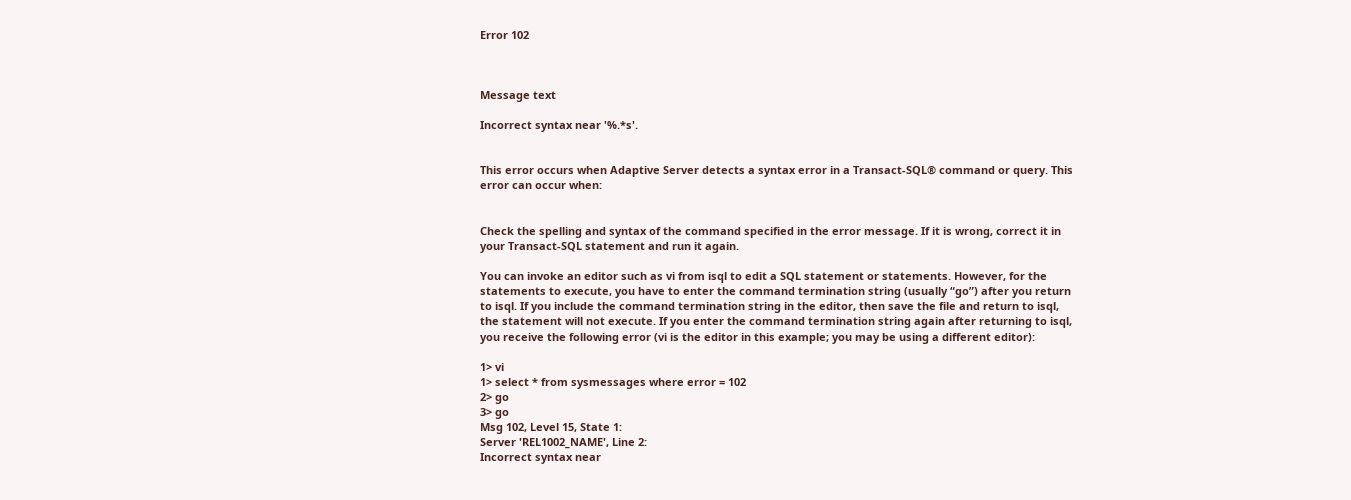Error 102



Message text

Incorrect syntax near '%.*s'.


This error occurs when Adaptive Server detects a syntax error in a Transact-SQL® command or query. This error can occur when:


Check the spelling and syntax of the command specified in the error message. If it is wrong, correct it in your Transact-SQL statement and run it again.

You can invoke an editor such as vi from isql to edit a SQL statement or statements. However, for the statements to execute, you have to enter the command termination string (usually “go”) after you return to isql. If you include the command termination string in the editor, then save the file and return to isql, the statement will not execute. If you enter the command termination string again after returning to isql, you receive the following error (vi is the editor in this example; you may be using a different editor):

1> vi
1> select * from sysmessages where error = 102
2> go
3> go
Msg 102, Level 15, State 1:
Server 'REL1002_NAME', Line 2:
Incorrect syntax near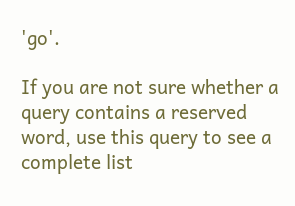'go'.

If you are not sure whether a query contains a reserved word, use this query to see a complete list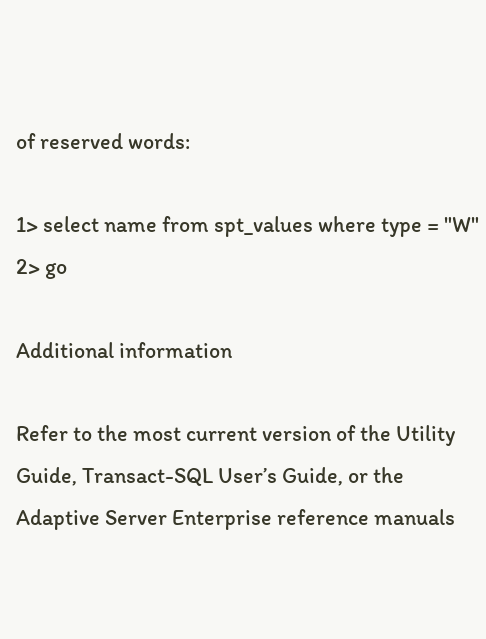of reserved words:

1> select name from spt_values where type = "W"
2> go

Additional information

Refer to the most current version of the Utility Guide, Transact-SQL User’s Guide, or the Adaptive Server Enterprise reference manuals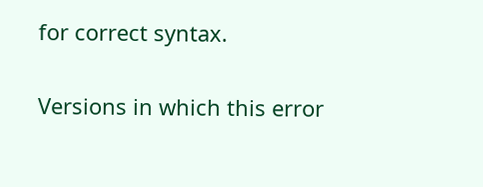for correct syntax.

Versions in which this error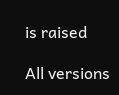is raised

All versions